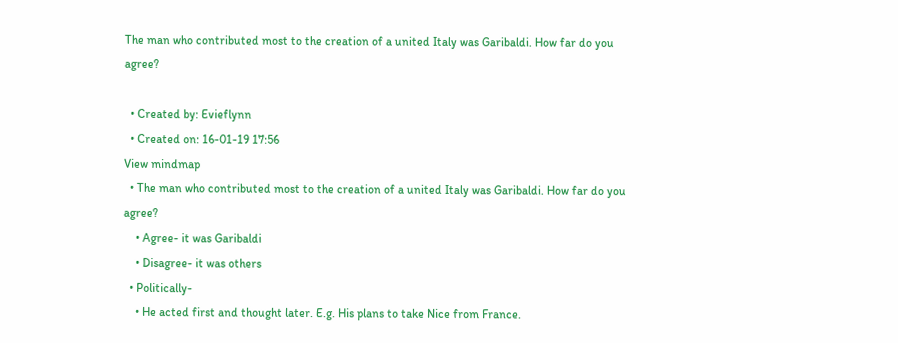The man who contributed most to the creation of a united Italy was Garibaldi. How far do you agree?

  • Created by: Evieflynn
  • Created on: 16-01-19 17:56
View mindmap
  • The man who contributed most to the creation of a united Italy was Garibaldi. How far do you agree?
    • Agree- it was Garibaldi
    • Disagree- it was others
  • Politically-
    • He acted first and thought later. E.g. His plans to take Nice from France.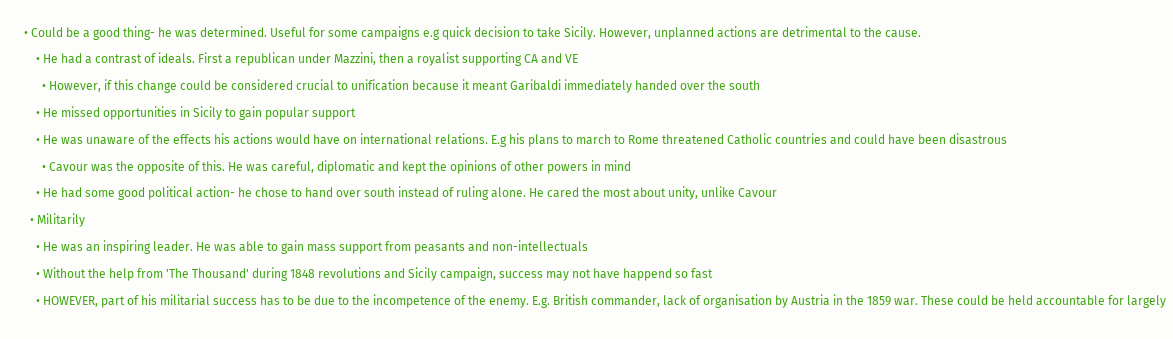• Could be a good thing- he was determined. Useful for some campaigns e.g quick decision to take Sicily. However, unplanned actions are detrimental to the cause.
    • He had a contrast of ideals. First a republican under Mazzini, then a royalist supporting CA and VE
      • However, if this change could be considered crucial to unification because it meant Garibaldi immediately handed over the south
    • He missed opportunities in Sicily to gain popular support
    • He was unaware of the effects his actions would have on international relations. E.g his plans to march to Rome threatened Catholic countries and could have been disastrous
      • Cavour was the opposite of this. He was careful, diplomatic and kept the opinions of other powers in mind
    • He had some good political action- he chose to hand over south instead of ruling alone. He cared the most about unity, unlike Cavour
  • Militarily
    • He was an inspiring leader. He was able to gain mass support from peasants and non-intellectuals
    • Without the help from 'The Thousand' during 1848 revolutions and Sicily campaign, success may not have happend so fast
    • HOWEVER, part of his militarial success has to be due to the incompetence of the enemy. E.g. British commander, lack of organisation by Austria in the 1859 war. These could be held accountable for largely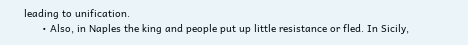leading to unification.
      • Also, in Naples the king and people put up little resistance or fled. In Sicily,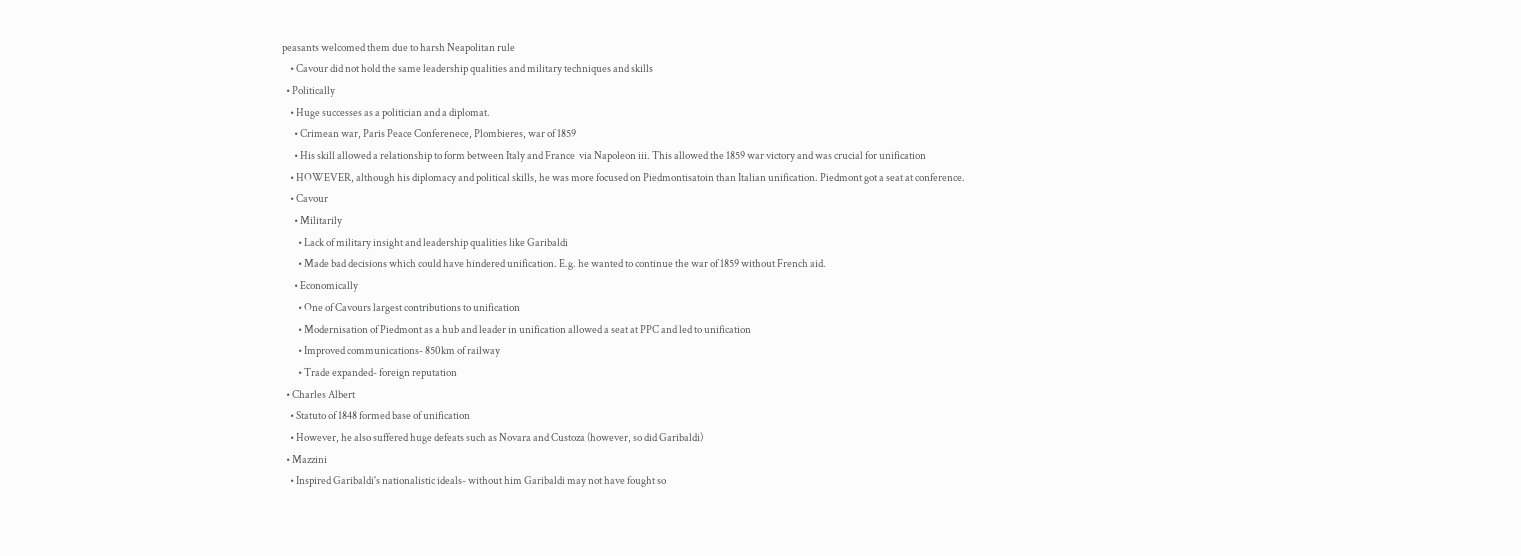peasants welcomed them due to harsh Neapolitan rule
    • Cavour did not hold the same leadership qualities and military techniques and skills
  • Politically
    • Huge successes as a politician and a diplomat.
      • Crimean war, Paris Peace Conferenece, Plombieres, war of 1859
      • His skill allowed a relationship to form between Italy and France  via Napoleon iii. This allowed the 1859 war victory and was crucial for unification
    • HOWEVER, although his diplomacy and political skills, he was more focused on Piedmontisatoin than Italian unification. Piedmont got a seat at conference.
    • Cavour
      • Militarily
        • Lack of military insight and leadership qualities like Garibaldi
        • Made bad decisions which could have hindered unification. E.g. he wanted to continue the war of 1859 without French aid.
      • Economically
        • One of Cavours largest contributions to unification
        • Modernisation of Piedmont as a hub and leader in unification allowed a seat at PPC and led to unification
        • Improved communications- 850km of railway
        • Trade expanded- foreign reputation
  • Charles Albert
    • Statuto of 1848 formed base of unification
    • However, he also suffered huge defeats such as Novara and Custoza (however, so did Garibaldi)
  • Mazzini
    • Inspired Garibaldi's nationalistic ideals- without him Garibaldi may not have fought so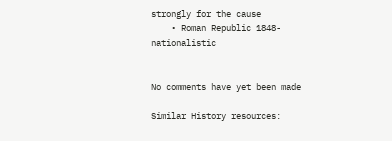strongly for the cause
    • Roman Republic 1848- nationalistic


No comments have yet been made

Similar History resources: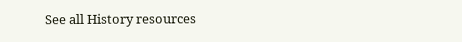See all History resources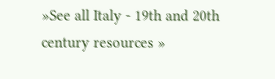»See all Italy - 19th and 20th century resources »